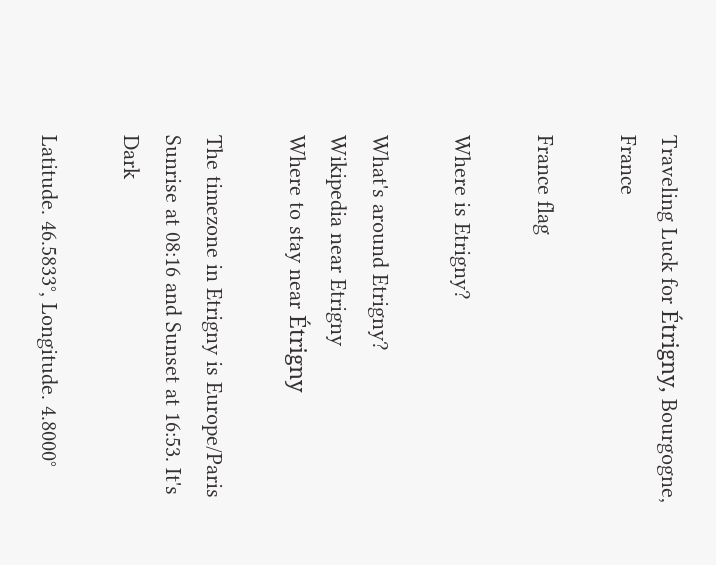Traveling Luck for Étrigny, Bourgogne, France

France flag

Where is Etrigny?

What's around Etrigny?
Wikipedia near Etrigny
Where to stay near Étrigny

The timezone in Etrigny is Europe/Paris
Sunrise at 08:16 and Sunset at 16:53. It's Dark

Latitude. 46.5833°, Longitude. 4.8000°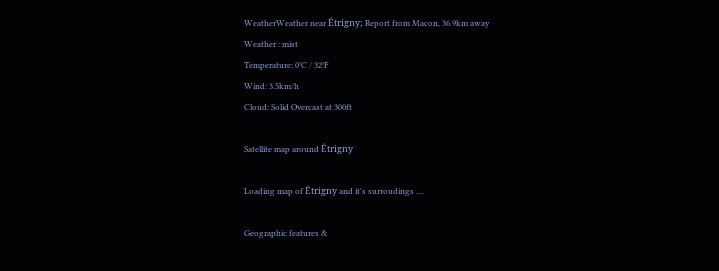WeatherWeather near Étrigny; Report from Macon, 36.9km away
Weather : mist
Temperature: 0°C / 32°F
Wind: 3.5km/h
Cloud: Solid Overcast at 300ft

Satellite map around Étrigny

Loading map of Étrigny and it's surroudings ....

Geographic features &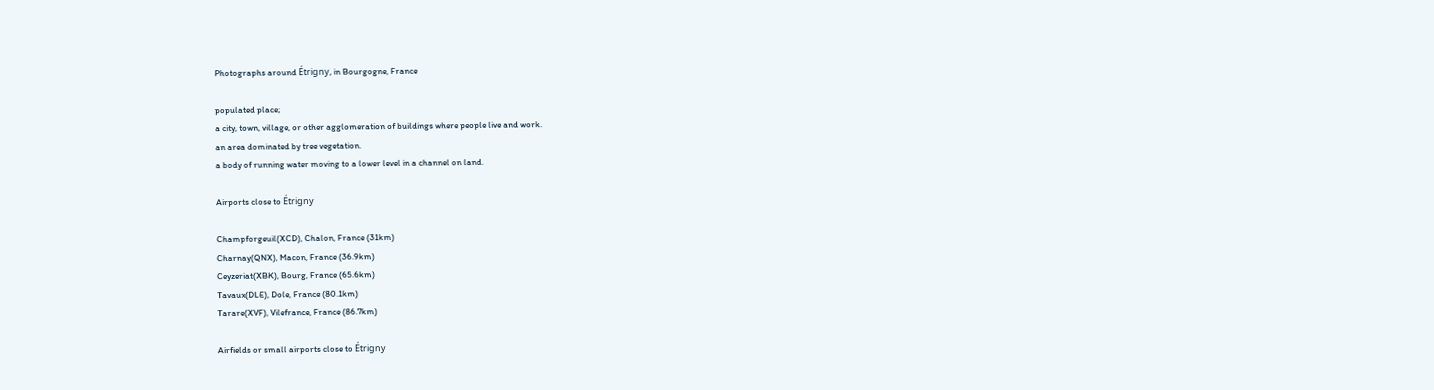Photographs around Étrigny, in Bourgogne, France

populated place;
a city, town, village, or other agglomeration of buildings where people live and work.
an area dominated by tree vegetation.
a body of running water moving to a lower level in a channel on land.

Airports close to Étrigny

Champforgeuil(XCD), Chalon, France (31km)
Charnay(QNX), Macon, France (36.9km)
Ceyzeriat(XBK), Bourg, France (65.6km)
Tavaux(DLE), Dole, France (80.1km)
Tarare(XVF), Vilefrance, France (86.7km)

Airfields or small airports close to Étrigny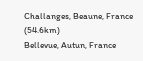Challanges, Beaune, France (54.6km)
Bellevue, Autun, France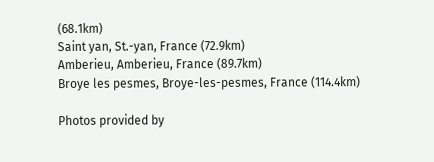(68.1km)
Saint yan, St.-yan, France (72.9km)
Amberieu, Amberieu, France (89.7km)
Broye les pesmes, Broye-les-pesmes, France (114.4km)

Photos provided by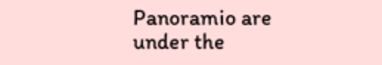Panoramio are under the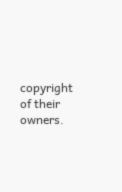copyright of their owners.